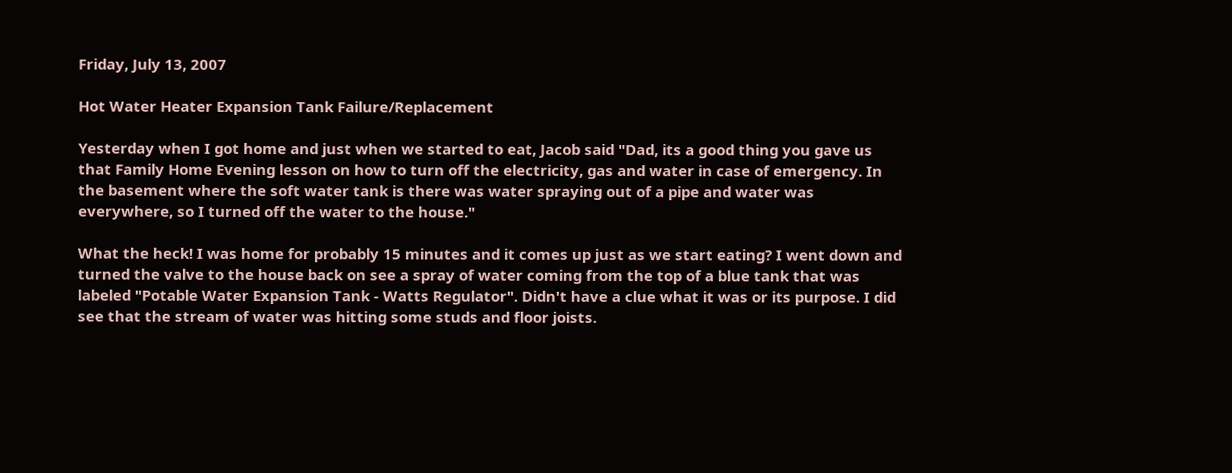Friday, July 13, 2007

Hot Water Heater Expansion Tank Failure/Replacement

Yesterday when I got home and just when we started to eat, Jacob said "Dad, its a good thing you gave us that Family Home Evening lesson on how to turn off the electricity, gas and water in case of emergency. In the basement where the soft water tank is there was water spraying out of a pipe and water was everywhere, so I turned off the water to the house."

What the heck! I was home for probably 15 minutes and it comes up just as we start eating? I went down and turned the valve to the house back on see a spray of water coming from the top of a blue tank that was labeled "Potable Water Expansion Tank - Watts Regulator". Didn't have a clue what it was or its purpose. I did see that the stream of water was hitting some studs and floor joists.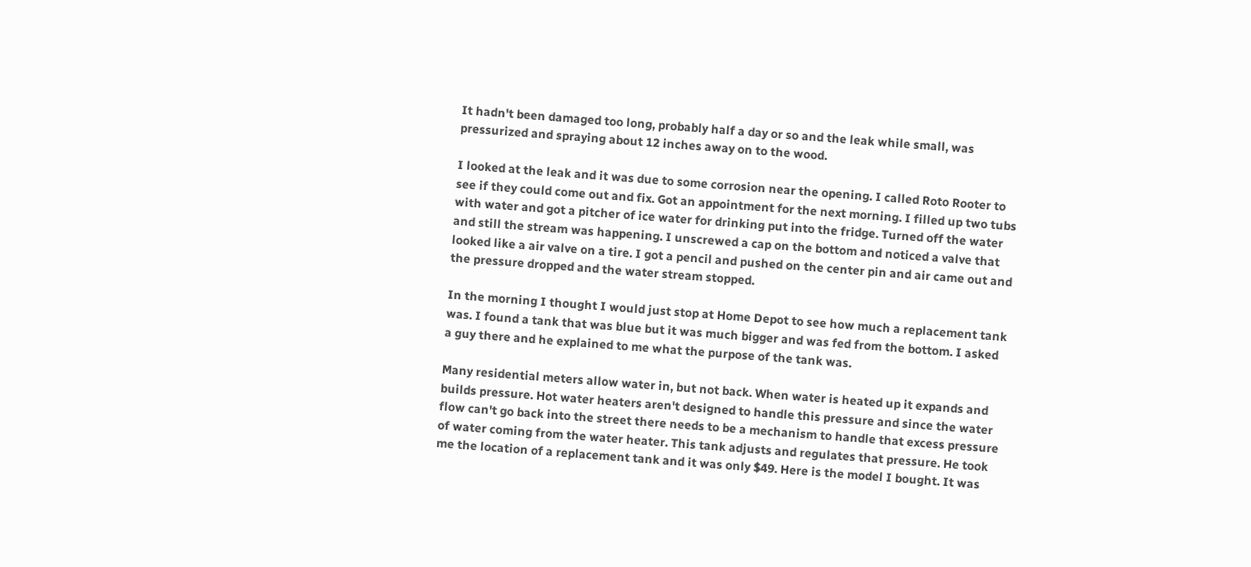It hadn't been damaged too long, probably half a day or so and the leak while small, was pressurized and spraying about 12 inches away on to the wood.

I looked at the leak and it was due to some corrosion near the opening. I called Roto Rooter to see if they could come out and fix. Got an appointment for the next morning. I filled up two tubs with water and got a pitcher of ice water for drinking put into the fridge. Turned off the water and still the stream was happening. I unscrewed a cap on the bottom and noticed a valve that looked like a air valve on a tire. I got a pencil and pushed on the center pin and air came out and the pressure dropped and the water stream stopped.

In the morning I thought I would just stop at Home Depot to see how much a replacement tank was. I found a tank that was blue but it was much bigger and was fed from the bottom. I asked a guy there and he explained to me what the purpose of the tank was.

Many residential meters allow water in, but not back. When water is heated up it expands and builds pressure. Hot water heaters aren't designed to handle this pressure and since the water flow can't go back into the street there needs to be a mechanism to handle that excess pressure of water coming from the water heater. This tank adjusts and regulates that pressure. He took me the location of a replacement tank and it was only $49. Here is the model I bought. It was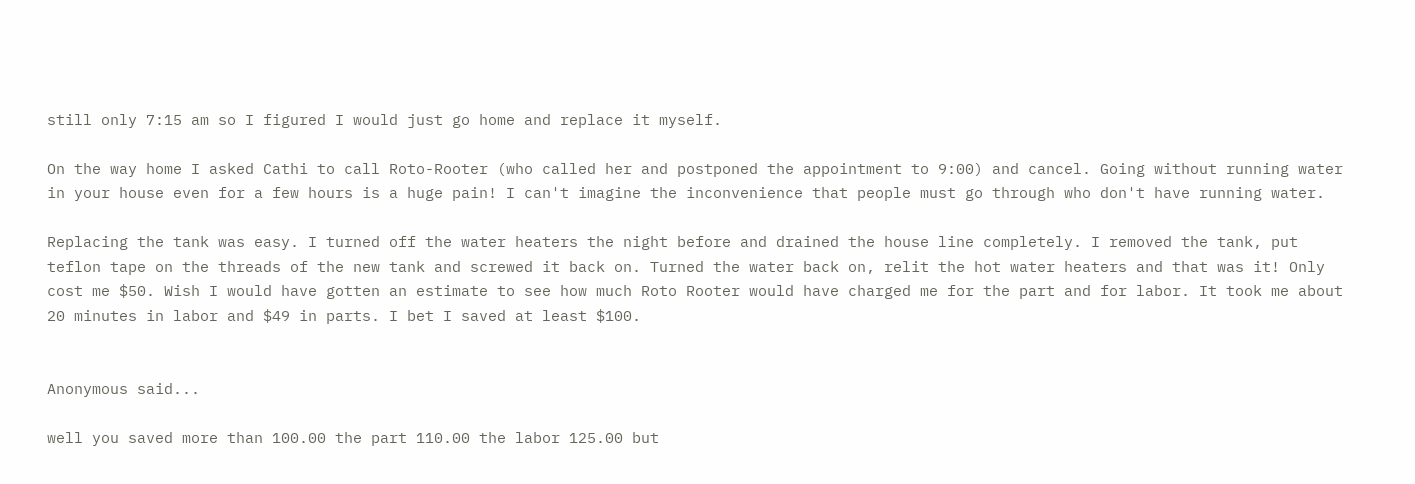still only 7:15 am so I figured I would just go home and replace it myself.

On the way home I asked Cathi to call Roto-Rooter (who called her and postponed the appointment to 9:00) and cancel. Going without running water in your house even for a few hours is a huge pain! I can't imagine the inconvenience that people must go through who don't have running water.

Replacing the tank was easy. I turned off the water heaters the night before and drained the house line completely. I removed the tank, put teflon tape on the threads of the new tank and screwed it back on. Turned the water back on, relit the hot water heaters and that was it! Only cost me $50. Wish I would have gotten an estimate to see how much Roto Rooter would have charged me for the part and for labor. It took me about 20 minutes in labor and $49 in parts. I bet I saved at least $100.


Anonymous said...

well you saved more than 100.00 the part 110.00 the labor 125.00 but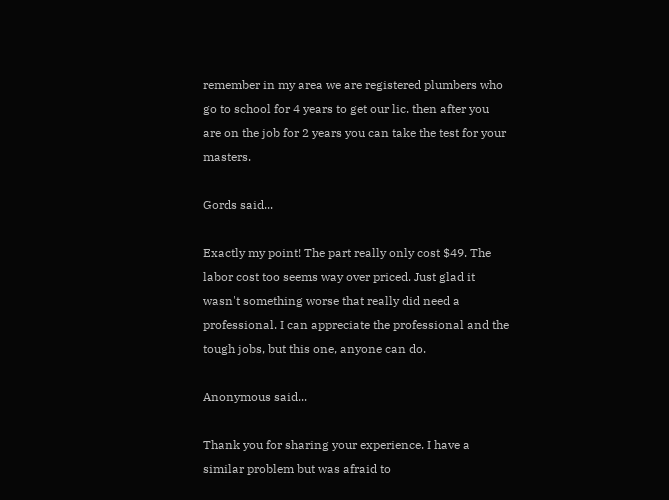remember in my area we are registered plumbers who go to school for 4 years to get our lic. then after you are on the job for 2 years you can take the test for your masters.

Gords said...

Exactly my point! The part really only cost $49. The labor cost too seems way over priced. Just glad it wasn't something worse that really did need a professional. I can appreciate the professional and the tough jobs, but this one, anyone can do.

Anonymous said...

Thank you for sharing your experience. I have a similar problem but was afraid to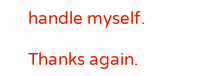handle myself.

Thanks again.